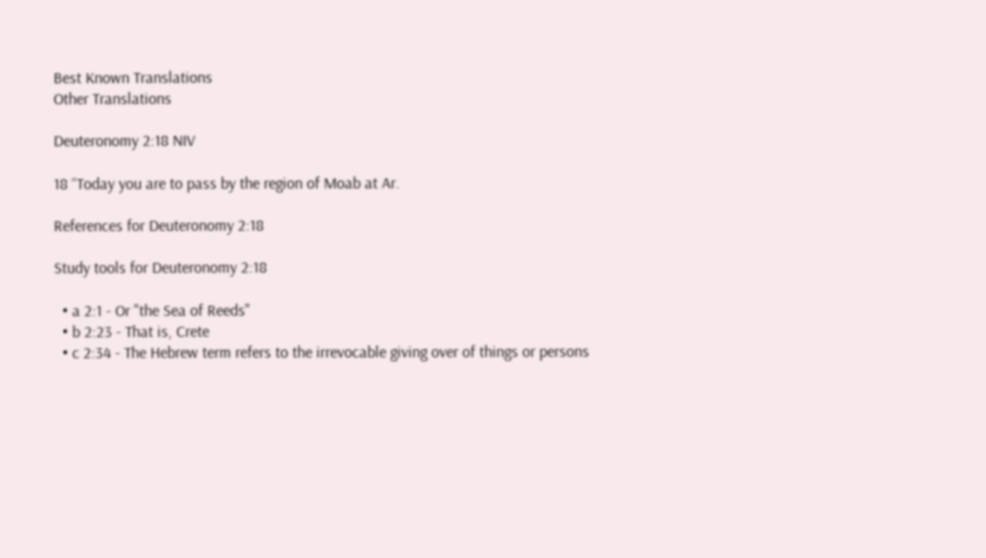Best Known Translations
Other Translations

Deuteronomy 2:18 NIV

18 “Today you are to pass by the region of Moab at Ar.

References for Deuteronomy 2:18

Study tools for Deuteronomy 2:18

  • a 2:1 - Or "the Sea of Reeds"
  • b 2:23 - That is, Crete
  • c 2:34 - The Hebrew term refers to the irrevocable giving over of things or persons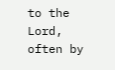to the Lord, often by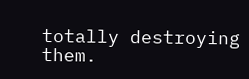totally destroying them.